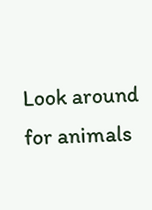Look around for animals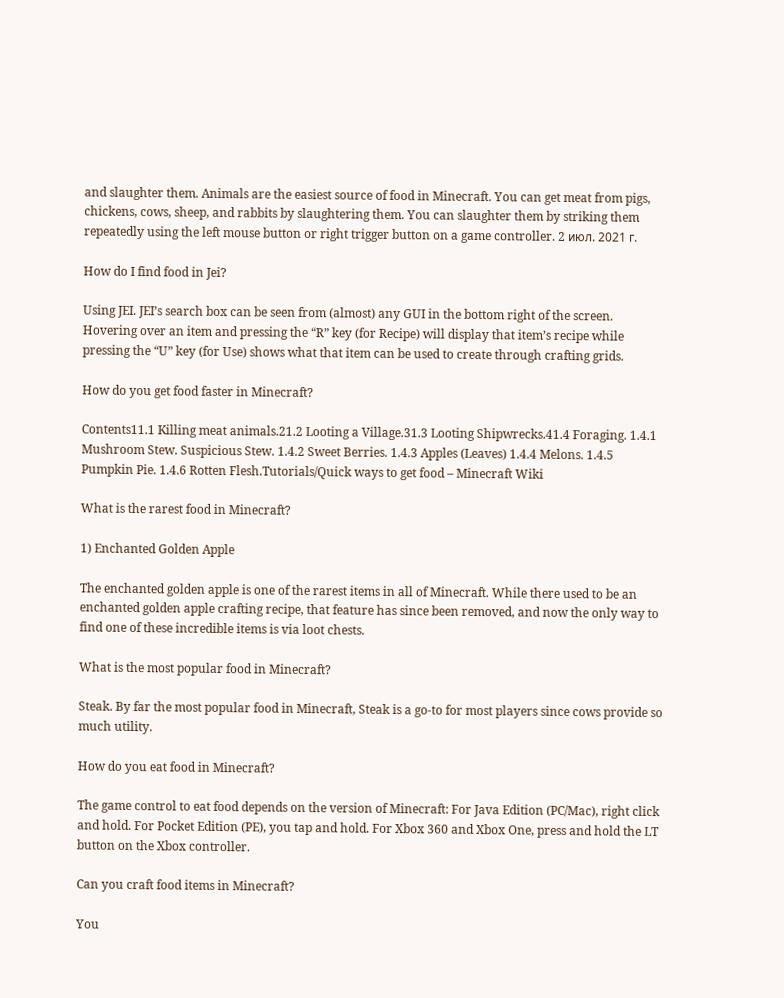and slaughter them. Animals are the easiest source of food in Minecraft. You can get meat from pigs, chickens, cows, sheep, and rabbits by slaughtering them. You can slaughter them by striking them repeatedly using the left mouse button or right trigger button on a game controller. 2 июл. 2021 г.

How do I find food in Jei?

Using JEI. JEI’s search box can be seen from (almost) any GUI in the bottom right of the screen. Hovering over an item and pressing the “R” key (for Recipe) will display that item’s recipe while pressing the “U” key (for Use) shows what that item can be used to create through crafting grids.

How do you get food faster in Minecraft?

Contents11.1 Killing meat animals.21.2 Looting a Village.31.3 Looting Shipwrecks.41.4 Foraging. 1.4.1 Mushroom Stew. Suspicious Stew. 1.4.2 Sweet Berries. 1.4.3 Apples (Leaves) 1.4.4 Melons. 1.4.5 Pumpkin Pie. 1.4.6 Rotten Flesh.Tutorials/Quick ways to get food – Minecraft Wiki

What is the rarest food in Minecraft?

1) Enchanted Golden Apple

The enchanted golden apple is one of the rarest items in all of Minecraft. While there used to be an enchanted golden apple crafting recipe, that feature has since been removed, and now the only way to find one of these incredible items is via loot chests.

What is the most popular food in Minecraft?

Steak. By far the most popular food in Minecraft, Steak is a go-to for most players since cows provide so much utility.

How do you eat food in Minecraft?

The game control to eat food depends on the version of Minecraft: For Java Edition (PC/Mac), right click and hold. For Pocket Edition (PE), you tap and hold. For Xbox 360 and Xbox One, press and hold the LT button on the Xbox controller.

Can you craft food items in Minecraft?

You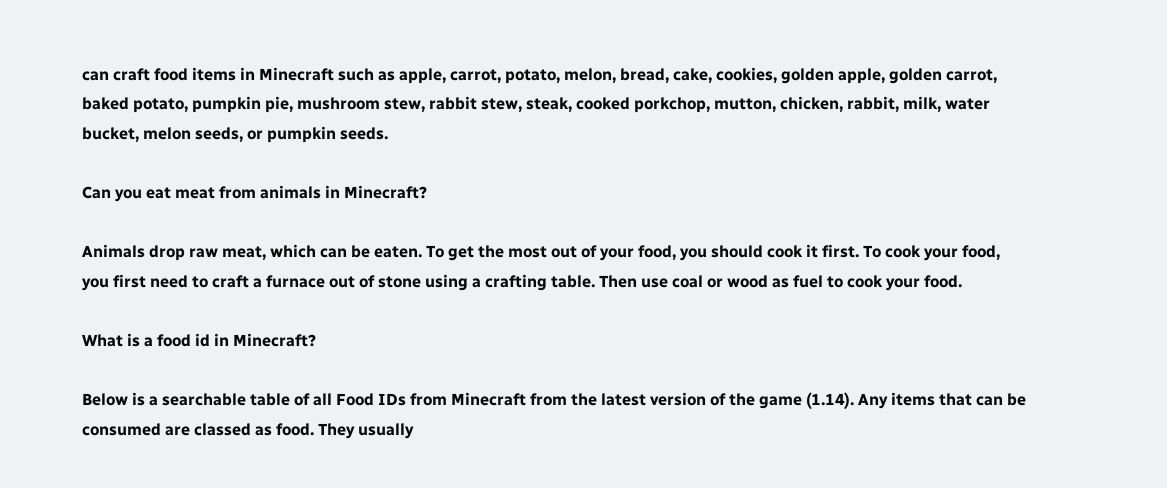can craft food items in Minecraft such as apple, carrot, potato, melon, bread, cake, cookies, golden apple, golden carrot, baked potato, pumpkin pie, mushroom stew, rabbit stew, steak, cooked porkchop, mutton, chicken, rabbit, milk, water bucket, melon seeds, or pumpkin seeds.

Can you eat meat from animals in Minecraft?

Animals drop raw meat, which can be eaten. To get the most out of your food, you should cook it first. To cook your food, you first need to craft a furnace out of stone using a crafting table. Then use coal or wood as fuel to cook your food.

What is a food id in Minecraft?

Below is a searchable table of all Food IDs from Minecraft from the latest version of the game (1.14). Any items that can be consumed are classed as food. They usually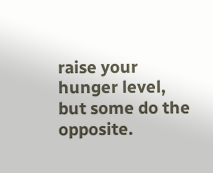raise your hunger level, but some do the opposite.